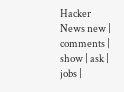Hacker News new | comments | show | ask | jobs |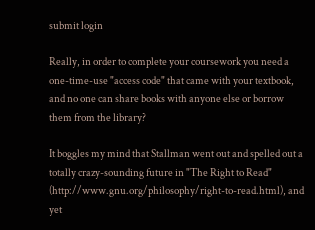submit login

Really, in order to complete your coursework you need a one-time-use "access code" that came with your textbook, and no one can share books with anyone else or borrow them from the library?

It boggles my mind that Stallman went out and spelled out a totally crazy-sounding future in "The Right to Read" (http://www.gnu.org/philosophy/right-to-read.html), and yet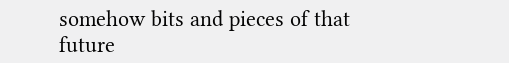somehow bits and pieces of that future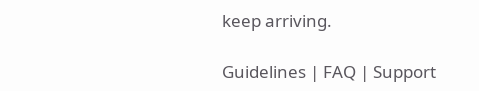keep arriving.

Guidelines | FAQ | Support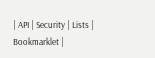| API | Security | Lists | Bookmarklet |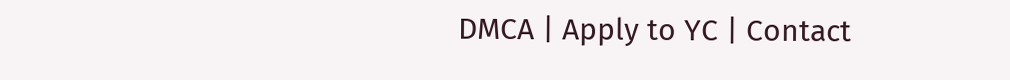DMCA | Apply to YC | Contact